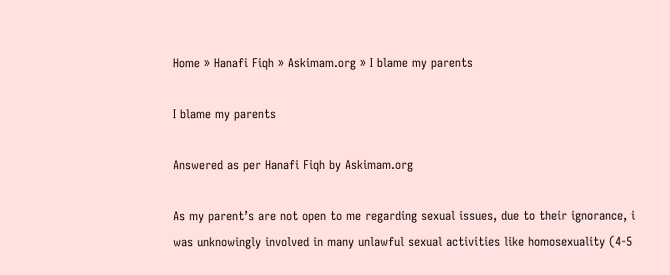Home » Hanafi Fiqh » Askimam.org » I blame my parents

I blame my parents

Answered as per Hanafi Fiqh by Askimam.org

As my parent’s are not open to me regarding sexual issues, due to their ignorance, i was unknowingly involved in many unlawful sexual activities like homosexuality (4-5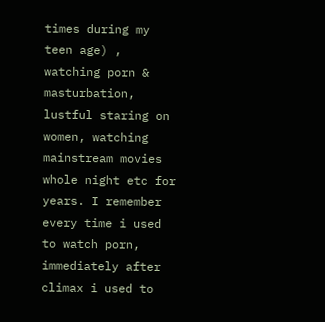times during my teen age) , watching porn & masturbation, lustful staring on women, watching mainstream movies whole night etc for years. I remember every time i used to watch porn, immediately after climax i used to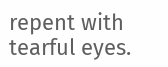repent with tearful eyes.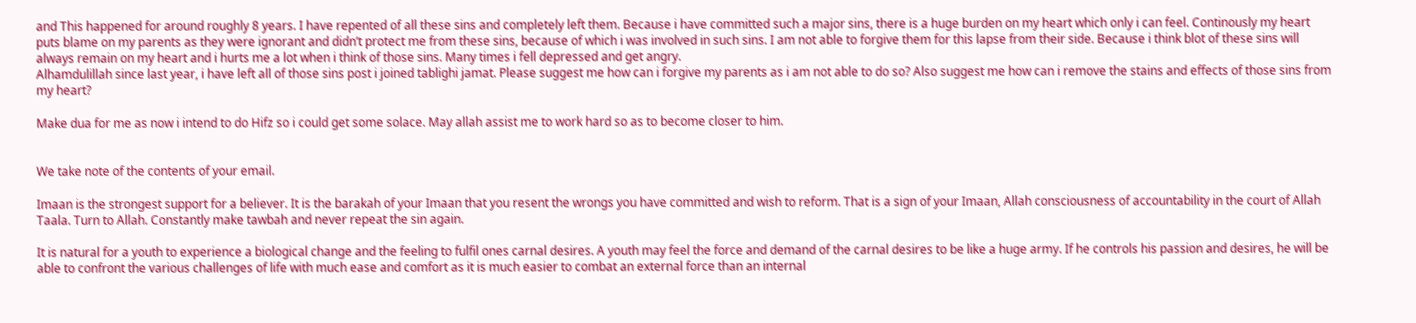and This happened for around roughly 8 years. I have repented of all these sins and completely left them. Because i have committed such a major sins, there is a huge burden on my heart which only i can feel. Continously my heart puts blame on my parents as they were ignorant and didn’t protect me from these sins, because of which i was involved in such sins. I am not able to forgive them for this lapse from their side. Because i think blot of these sins will always remain on my heart and i hurts me a lot when i think of those sins. Many times i fell depressed and get angry.
Alhamdulillah since last year, i have left all of those sins post i joined tablighi jamat. Please suggest me how can i forgive my parents as i am not able to do so? Also suggest me how can i remove the stains and effects of those sins from my heart?

Make dua for me as now i intend to do Hifz so i could get some solace. May allah assist me to work hard so as to become closer to him.


We take note of the contents of your email.

Imaan is the strongest support for a believer. It is the barakah of your Imaan that you resent the wrongs you have committed and wish to reform. That is a sign of your Imaan, Allah consciousness of accountability in the court of Allah Taala. Turn to Allah. Constantly make tawbah and never repeat the sin again.

It is natural for a youth to experience a biological change and the feeling to fulfil ones carnal desires. A youth may feel the force and demand of the carnal desires to be like a huge army. If he controls his passion and desires, he will be able to confront the various challenges of life with much ease and comfort as it is much easier to combat an external force than an internal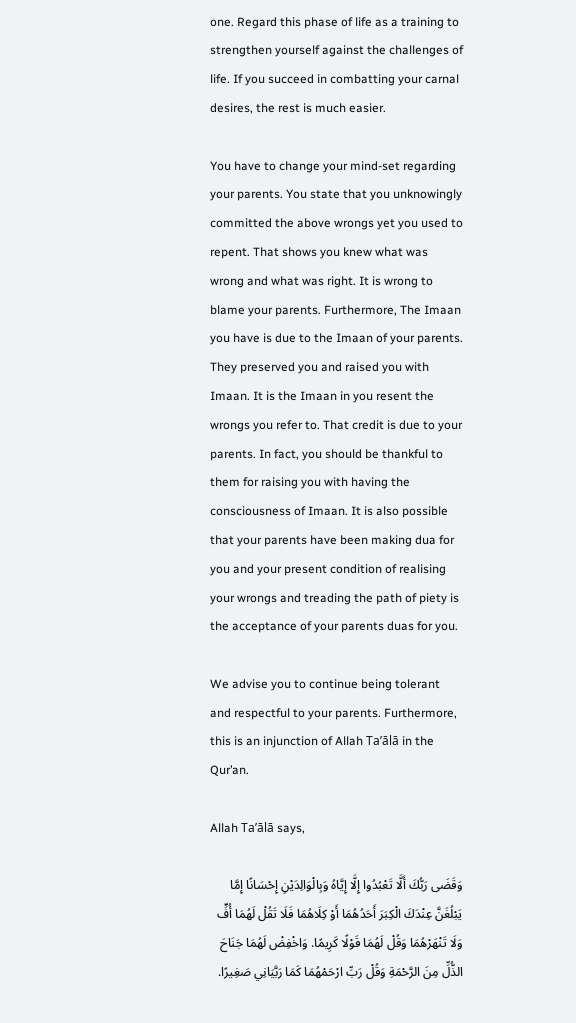one. Regard this phase of life as a training to strengthen yourself against the challenges of life. If you succeed in combatting your carnal desires, the rest is much easier.

You have to change your mind-set regarding your parents. You state that you unknowingly committed the above wrongs yet you used to repent. That shows you knew what was wrong and what was right. It is wrong to blame your parents. Furthermore, The Imaan you have is due to the Imaan of your parents. They preserved you and raised you with Imaan. It is the Imaan in you resent the wrongs you refer to. That credit is due to your parents. In fact, you should be thankful to them for raising you with having the consciousness of Imaan. It is also possible that your parents have been making dua for you and your present condition of realising your wrongs and treading the path of piety is the acceptance of your parents duas for you.

We advise you to continue being tolerant and respectful to your parents. Furthermore, this is an injunction of Allah Ta’ālā in the Qur’an.

Allah Ta’ālā says,

وَقَضَى رَبُّكَ أَلَّا تَعْبُدُوا إِلَّا إِيَّاهُ وَبِالْوَالِدَيْنِ إِحْسَانًا إِمَّا يَبْلُغَنَّ عِنْدَكَ الْكِبَرَ أَحَدُهُمَا أَوْ كِلَاهُمَا فَلَا تَقُلْ لَهُمَا أُفٍّ وَلَا تَنْهَرْهُمَا وَقُلْ لَهُمَا قَوْلًا كَرِيمًا. وَاخْفِضْ لَهُمَا جَنَاحَ الذُّلِّ مِنَ الرَّحْمَةِ وَقُلْ رَبِّ ارْحَمْهُمَا كَمَا رَبَّيَانِي صَغِيرًا.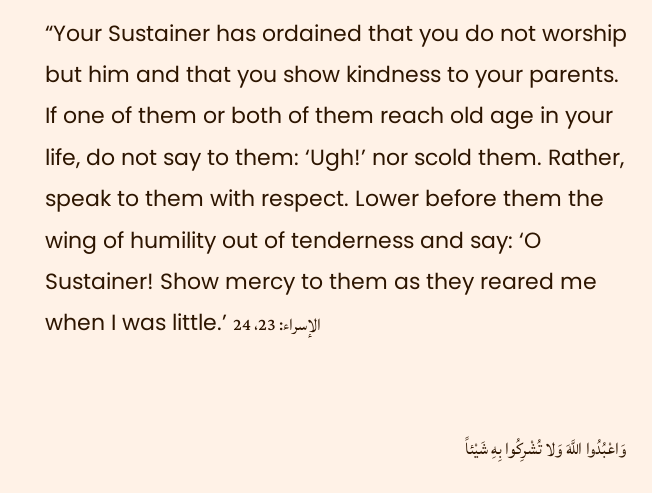“Your Sustainer has ordained that you do not worship but him and that you show kindness to your parents. If one of them or both of them reach old age in your life, do not say to them: ‘Ugh!’ nor scold them. Rather, speak to them with respect. Lower before them the wing of humility out of tenderness and say: ‘O Sustainer! Show mercy to them as they reared me when I was little.’ الإسراء: 23، 24


وَاعْبُدُوا اللَّهَ وَلا تُشْرِكُوا بِهِ شَيْئاً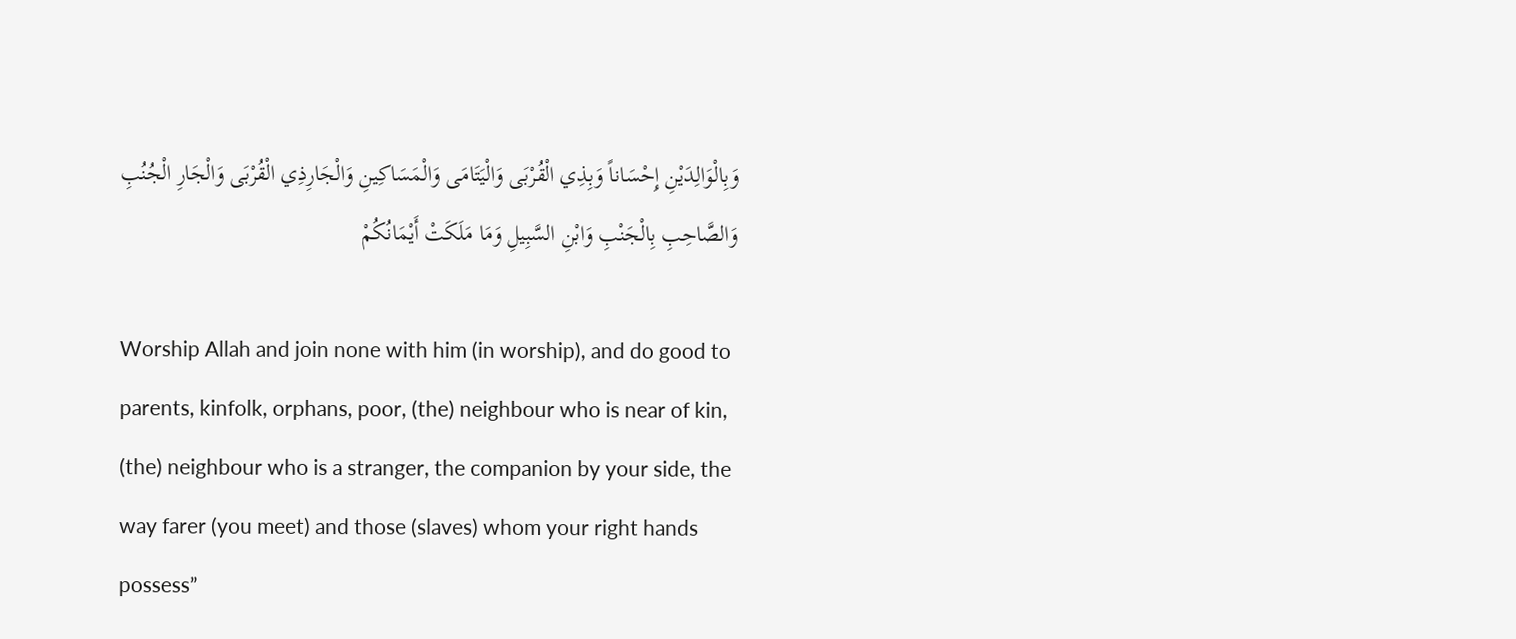وَبِالْوَالِدَيْنِ إِحْسَاناً وَبِذِي الْقُرْبَى وَالْيَتَامَى وَالْمَسَاكِينِ وَالْجَارِذِي الْقُرْبَى وَالْجَارِ الْجُنُبِ وَالصَّاحِبِ بِالْجَنْبِ وَابْنِ السَّبِيلِ وَمَا مَلَكَتْ أَيْمَانُكُمْ

Worship Allah and join none with him (in worship), and do good to parents, kinfolk, orphans, poor, (the) neighbour who is near of kin, (the) neighbour who is a stranger, the companion by your side, the way farer (you meet) and those (slaves) whom your right hands possess”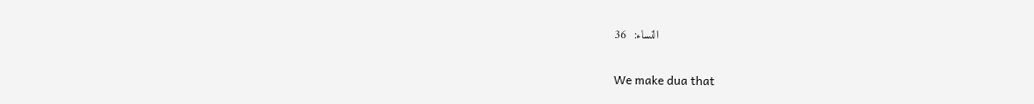النساء:  36


We make dua that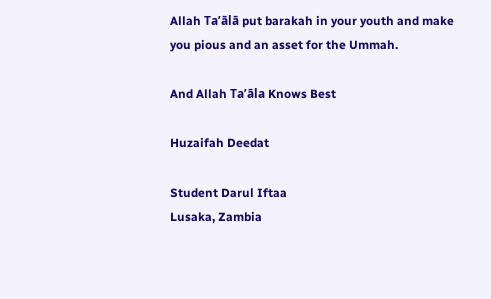Allah Ta’ālā put barakah in your youth and make you pious and an asset for the Ummah.

And Allah Ta’āla Knows Best

Huzaifah Deedat

Student Darul Iftaa
Lusaka, Zambia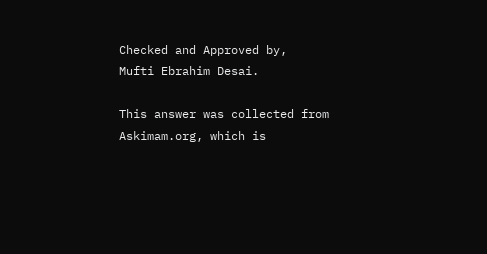Checked and Approved by,
Mufti Ebrahim Desai.

This answer was collected from Askimam.org, which is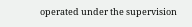operated under the supervision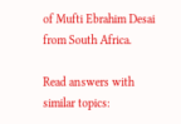of Mufti Ebrahim Desai from South Africa.

Read answers with similar topics: